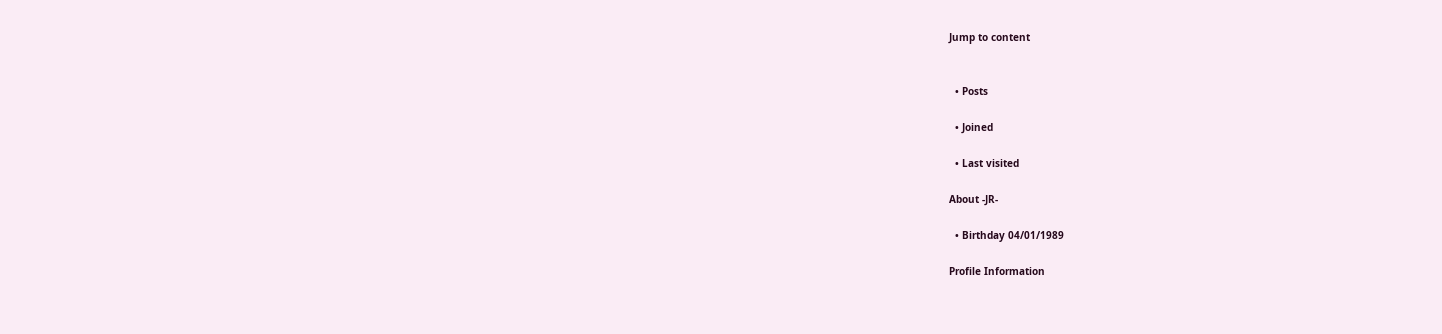Jump to content


  • Posts

  • Joined

  • Last visited

About -JR-

  • Birthday 04/01/1989

Profile Information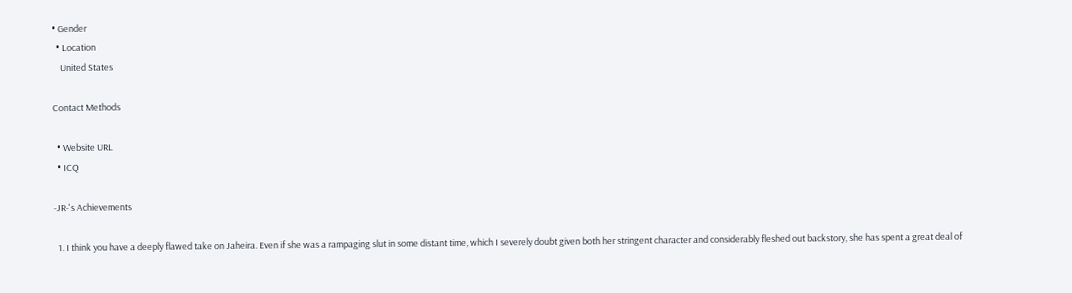• Gender
  • Location
    United States

Contact Methods

  • Website URL
  • ICQ

-JR-'s Achievements

  1. I think you have a deeply flawed take on Jaheira. Even if she was a rampaging slut in some distant time, which I severely doubt given both her stringent character and considerably fleshed out backstory, she has spent a great deal of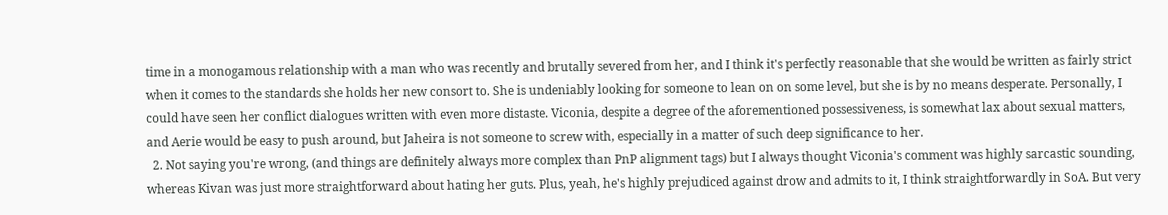time in a monogamous relationship with a man who was recently and brutally severed from her, and I think it's perfectly reasonable that she would be written as fairly strict when it comes to the standards she holds her new consort to. She is undeniably looking for someone to lean on on some level, but she is by no means desperate. Personally, I could have seen her conflict dialogues written with even more distaste. Viconia, despite a degree of the aforementioned possessiveness, is somewhat lax about sexual matters, and Aerie would be easy to push around, but Jaheira is not someone to screw with, especially in a matter of such deep significance to her.
  2. Not saying you're wrong, (and things are definitely always more complex than PnP alignment tags) but I always thought Viconia's comment was highly sarcastic sounding, whereas Kivan was just more straightforward about hating her guts. Plus, yeah, he's highly prejudiced against drow and admits to it, I think straightforwardly in SoA. But very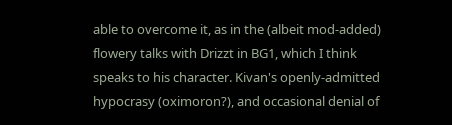able to overcome it, as in the (albeit mod-added) flowery talks with Drizzt in BG1, which I think speaks to his character. Kivan's openly-admitted hypocrasy (oximoron?), and occasional denial of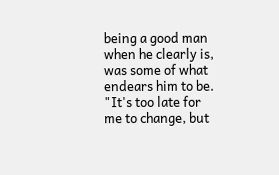being a good man when he clearly is, was some of what endears him to be. "It's too late for me to change, but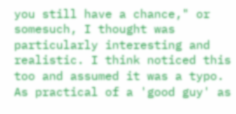you still have a chance," or somesuch, I thought was particularly interesting and realistic. I think noticed this too and assumed it was a typo. As practical of a 'good guy' as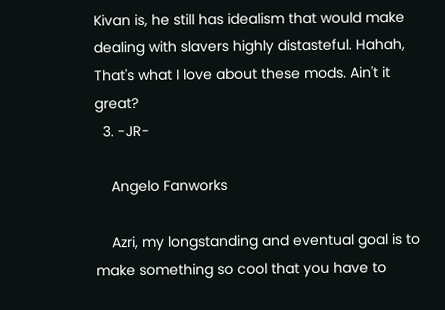Kivan is, he still has idealism that would make dealing with slavers highly distasteful. Hahah, That's what I love about these mods. Ain't it great?
  3. -JR-

    Angelo Fanworks

    Azri, my longstanding and eventual goal is to make something so cool that you have to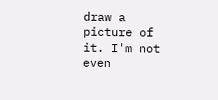draw a picture of it. I'm not even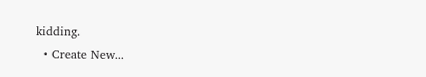kidding.
  • Create New...